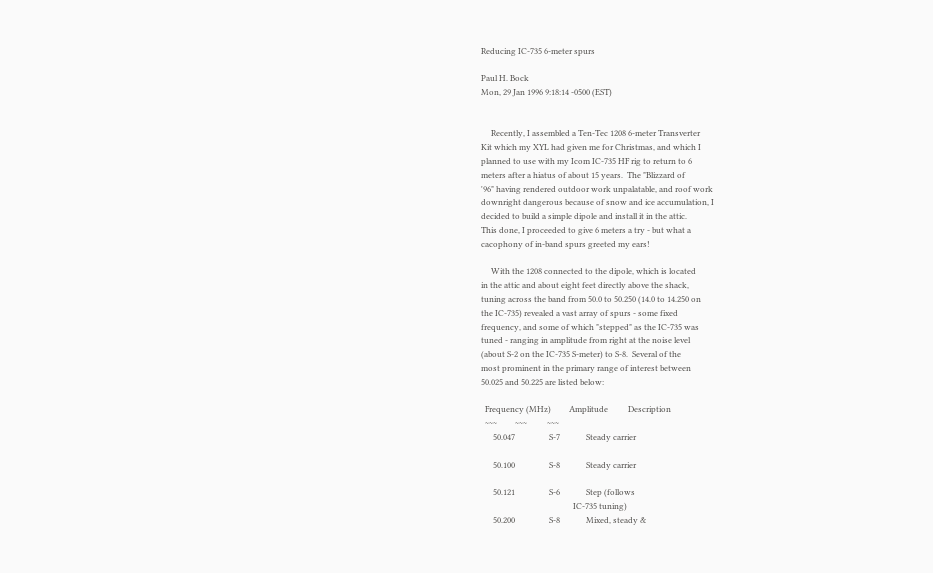Reducing IC-735 6-meter spurs

Paul H. Bock
Mon, 29 Jan 1996 9:18:14 -0500 (EST)


     Recently, I assembled a Ten-Tec 1208 6-meter Transverter
Kit which my XYL had given me for Christmas, and which I
planned to use with my Icom IC-735 HF rig to return to 6
meters after a hiatus of about 15 years.  The "Blizzard of
'96" having rendered outdoor work unpalatable, and roof work
downright dangerous because of snow and ice accumulation, I
decided to build a simple dipole and install it in the attic.
This done, I proceeded to give 6 meters a try - but what a
cacophony of in-band spurs greeted my ears!

     With the 1208 connected to the dipole, which is located
in the attic and about eight feet directly above the shack,
tuning across the band from 50.0 to 50.250 (14.0 to 14.250 on
the IC-735) revealed a vast array of spurs - some fixed
frequency, and some of which "stepped" as the IC-735 was
tuned - ranging in amplitude from right at the noise level
(about S-2 on the IC-735 S-meter) to S-8.  Several of the
most prominent in the primary range of interest between
50.025 and 50.225 are listed below:

  Frequency (MHz)         Amplitude          Description
  ~~~         ~~~          ~~~
      50.047                 S-7             Steady carrier

      50.100                 S-8             Steady carrier

      50.121                 S-6             Step (follows
                                              IC-735 tuning)
      50.200                 S-8             Mixed, steady &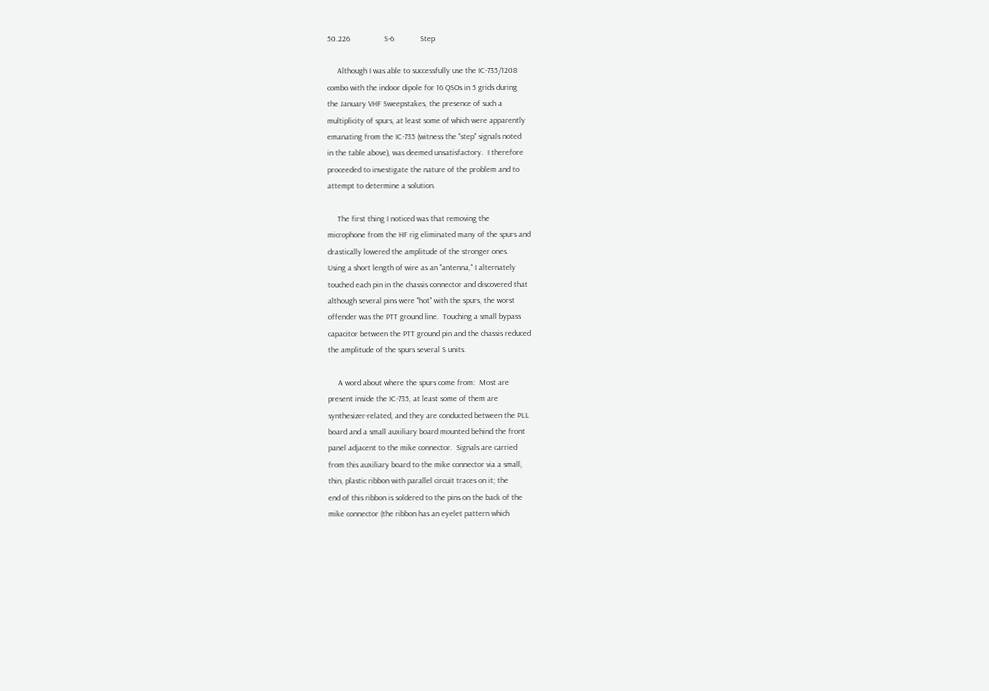50.226                 S-6             Step

     Although I was able to successfully use the IC-735/1208
combo with the indoor dipole for 16 QSOs in 5 grids during
the January VHF Sweepstakes, the presence of such a
multiplicity of spurs, at least some of which were apparently
emanating from the IC-735 (witness the "step" signals noted
in the table above), was deemed unsatisfactory.  I therefore
proceeded to investigate the nature of the problem and to
attempt to determine a solution.

     The first thing I noticed was that removing the
microphone from the HF rig eliminated many of the spurs and
drastically lowered the amplitude of the stronger ones.
Using a short length of wire as an "antenna," I alternately
touched each pin in the chassis connector and discovered that
although several pins were "hot" with the spurs, the worst
offender was the PTT ground line.  Touching a small bypass
capacitor between the PTT ground pin and the chassis reduced
the amplitude of the spurs several S units.

     A word about where the spurs come from:  Most are
present inside the IC-735, at least some of them are
synthesizer-related, and they are conducted between the PLL
board and a small auxiliary board mounted behind the front
panel adjacent to the mike connector.  Signals are carried
from this auxiliary board to the mike connector via a small,
thin, plastic ribbon with parallel circuit traces on it; the
end of this ribbon is soldered to the pins on the back of the
mike connector (the ribbon has an eyelet pattern which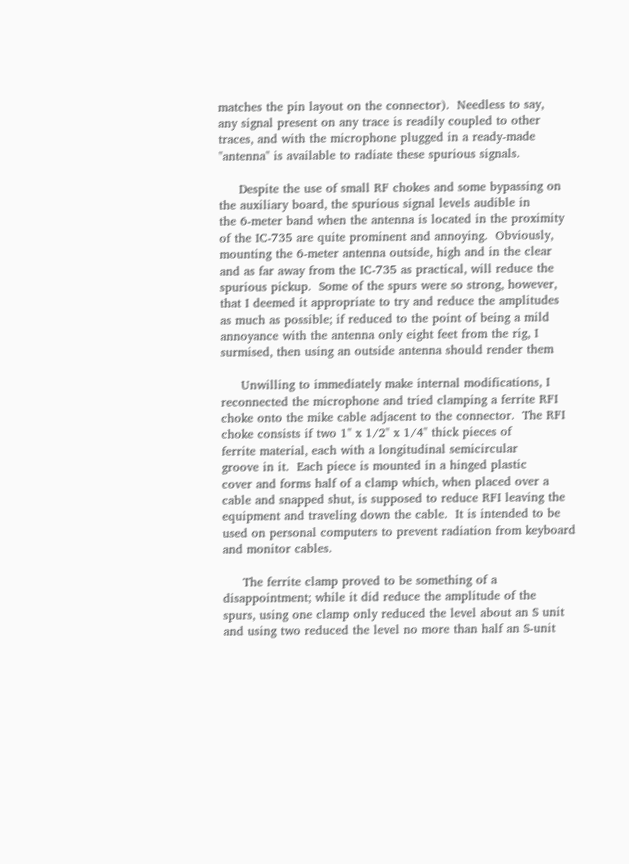matches the pin layout on the connector).  Needless to say,
any signal present on any trace is readily coupled to other
traces, and with the microphone plugged in a ready-made
"antenna" is available to radiate these spurious signals.

     Despite the use of small RF chokes and some bypassing on
the auxiliary board, the spurious signal levels audible in
the 6-meter band when the antenna is located in the proximity
of the IC-735 are quite prominent and annoying.  Obviously,
mounting the 6-meter antenna outside, high and in the clear
and as far away from the IC-735 as practical, will reduce the
spurious pickup.  Some of the spurs were so strong, however,
that I deemed it appropriate to try and reduce the amplitudes
as much as possible; if reduced to the point of being a mild
annoyance with the antenna only eight feet from the rig, I
surmised, then using an outside antenna should render them

     Unwilling to immediately make internal modifications, I
reconnected the microphone and tried clamping a ferrite RFI
choke onto the mike cable adjacent to the connector.  The RFI
choke consists if two 1" x 1/2" x 1/4" thick pieces of
ferrite material, each with a longitudinal semicircular
groove in it.  Each piece is mounted in a hinged plastic
cover and forms half of a clamp which, when placed over a
cable and snapped shut, is supposed to reduce RFI leaving the
equipment and traveling down the cable.  It is intended to be
used on personal computers to prevent radiation from keyboard
and monitor cables.

     The ferrite clamp proved to be something of a
disappointment; while it did reduce the amplitude of the
spurs, using one clamp only reduced the level about an S unit
and using two reduced the level no more than half an S-unit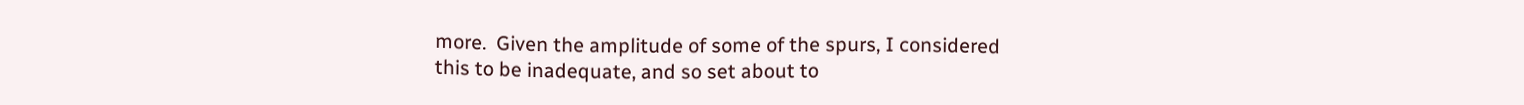more.  Given the amplitude of some of the spurs, I considered
this to be inadequate, and so set about to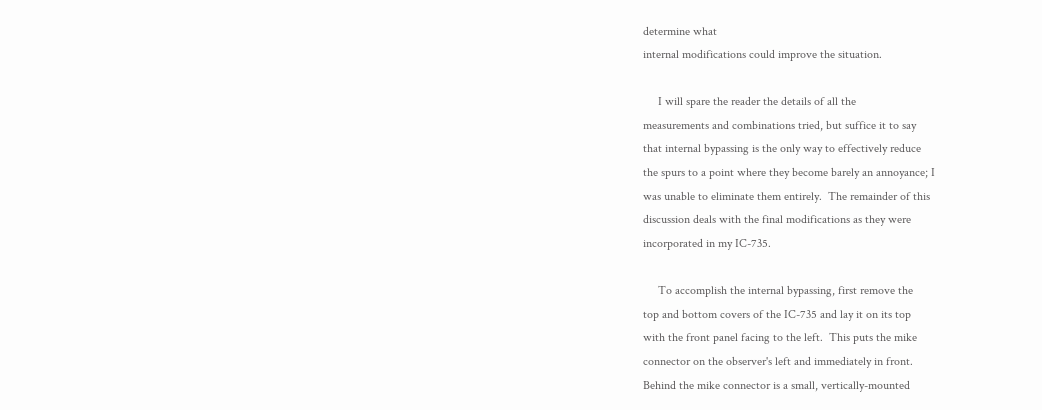determine what
internal modifications could improve the situation.

     I will spare the reader the details of all the
measurements and combinations tried, but suffice it to say
that internal bypassing is the only way to effectively reduce
the spurs to a point where they become barely an annoyance; I
was unable to eliminate them entirely.  The remainder of this
discussion deals with the final modifications as they were
incorporated in my IC-735.

     To accomplish the internal bypassing, first remove the
top and bottom covers of the IC-735 and lay it on its top
with the front panel facing to the left.  This puts the mike
connector on the observer's left and immediately in front.
Behind the mike connector is a small, vertically-mounted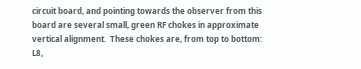circuit board, and pointing towards the observer from this
board are several small, green RF chokes in approximate
vertical alignment.  These chokes are, from top to bottom:
L8,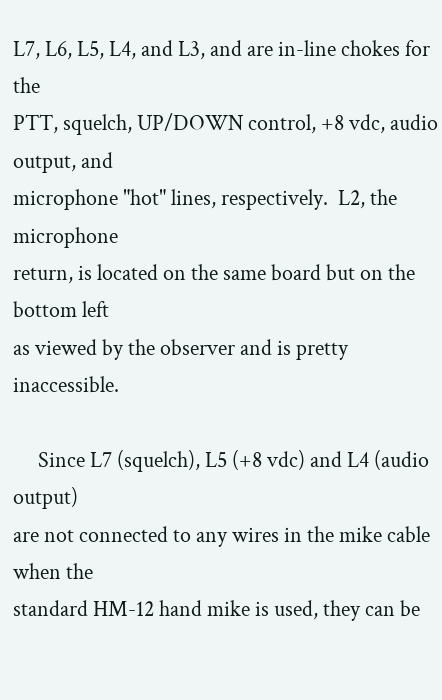L7, L6, L5, L4, and L3, and are in-line chokes for the
PTT, squelch, UP/DOWN control, +8 vdc, audio output, and
microphone "hot" lines, respectively.  L2, the microphone
return, is located on the same board but on the bottom left
as viewed by the observer and is pretty inaccessible.

     Since L7 (squelch), L5 (+8 vdc) and L4 (audio output)
are not connected to any wires in the mike cable when the
standard HM-12 hand mike is used, they can be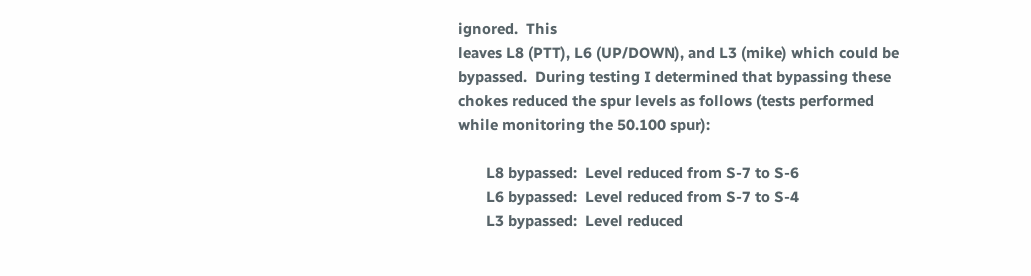ignored.  This
leaves L8 (PTT), L6 (UP/DOWN), and L3 (mike) which could be
bypassed.  During testing I determined that bypassing these
chokes reduced the spur levels as follows (tests performed
while monitoring the 50.100 spur):

       L8 bypassed:  Level reduced from S-7 to S-6
       L6 bypassed:  Level reduced from S-7 to S-4
       L3 bypassed:  Level reduced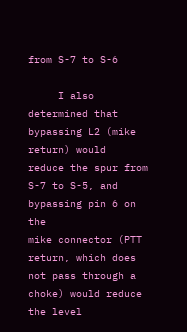from S-7 to S-6

     I also determined that bypassing L2 (mike return) would
reduce the spur from S-7 to S-5, and bypassing pin 6 on the
mike connector (PTT return, which does not pass through a
choke) would reduce the level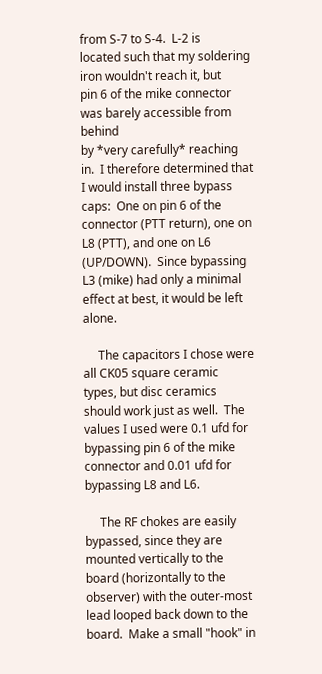from S-7 to S-4.  L-2 is
located such that my soldering iron wouldn't reach it, but
pin 6 of the mike connector was barely accessible from behind
by *very carefully* reaching in.  I therefore determined that
I would install three bypass caps:  One on pin 6 of the
connector (PTT return), one on L8 (PTT), and one on L6
(UP/DOWN).  Since bypassing L3 (mike) had only a minimal
effect at best, it would be left alone.

     The capacitors I chose were all CK05 square ceramic
types, but disc ceramics should work just as well.  The
values I used were 0.1 ufd for bypassing pin 6 of the mike
connector and 0.01 ufd for bypassing L8 and L6.

     The RF chokes are easily bypassed, since they are
mounted vertically to the board (horizontally to the
observer) with the outer-most lead looped back down to the
board.  Make a small "hook" in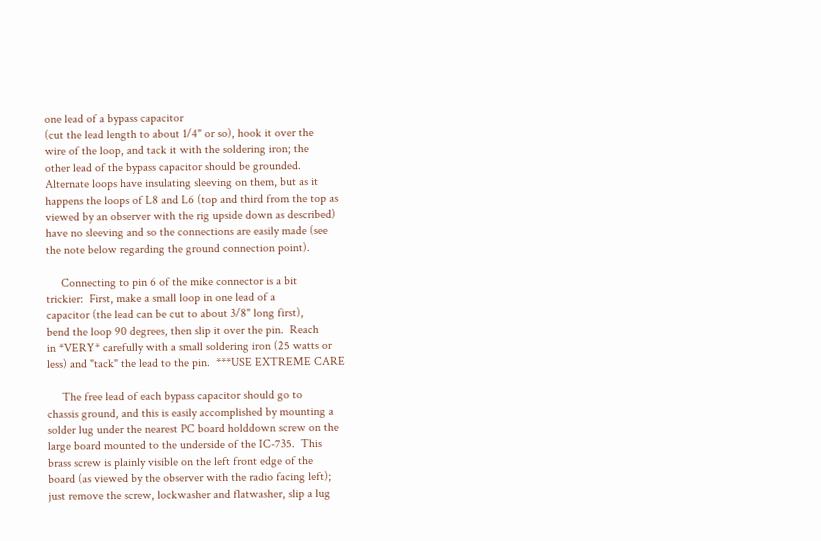one lead of a bypass capacitor
(cut the lead length to about 1/4" or so), hook it over the
wire of the loop, and tack it with the soldering iron; the
other lead of the bypass capacitor should be grounded.
Alternate loops have insulating sleeving on them, but as it
happens the loops of L8 and L6 (top and third from the top as
viewed by an observer with the rig upside down as described)
have no sleeving and so the connections are easily made (see
the note below regarding the ground connection point).

     Connecting to pin 6 of the mike connector is a bit
trickier:  First, make a small loop in one lead of a
capacitor (the lead can be cut to about 3/8" long first),
bend the loop 90 degrees, then slip it over the pin.  Reach
in *VERY* carefully with a small soldering iron (25 watts or
less) and "tack" the lead to the pin.  ***USE EXTREME CARE

     The free lead of each bypass capacitor should go to
chassis ground, and this is easily accomplished by mounting a
solder lug under the nearest PC board holddown screw on the
large board mounted to the underside of the IC-735.  This
brass screw is plainly visible on the left front edge of the
board (as viewed by the observer with the radio facing left);
just remove the screw, lockwasher and flatwasher, slip a lug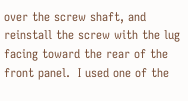over the screw shaft, and reinstall the screw with the lug
facing toward the rear of the front panel.  I used one of the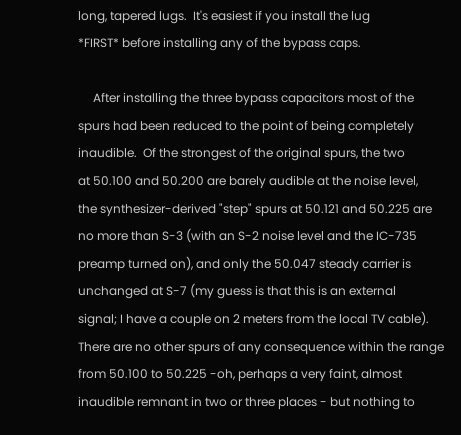long, tapered lugs.  It's easiest if you install the lug
*FIRST* before installing any of the bypass caps.

     After installing the three bypass capacitors most of the
spurs had been reduced to the point of being completely
inaudible.  Of the strongest of the original spurs, the two
at 50.100 and 50.200 are barely audible at the noise level,
the synthesizer-derived "step" spurs at 50.121 and 50.225 are
no more than S-3 (with an S-2 noise level and the IC-735
preamp turned on), and only the 50.047 steady carrier is
unchanged at S-7 (my guess is that this is an external
signal; I have a couple on 2 meters from the local TV cable).
There are no other spurs of any consequence within the range
from 50.100 to 50.225 -oh, perhaps a very faint, almost
inaudible remnant in two or three places - but nothing to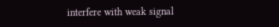interfere with weak signal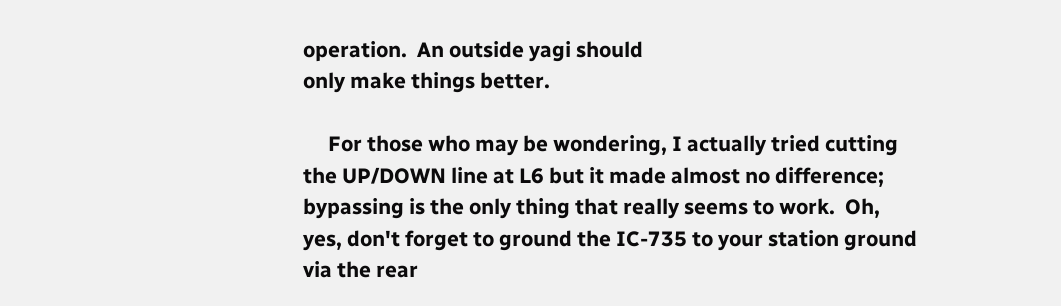operation.  An outside yagi should
only make things better.

     For those who may be wondering, I actually tried cutting
the UP/DOWN line at L6 but it made almost no difference;
bypassing is the only thing that really seems to work.  Oh,
yes, don't forget to ground the IC-735 to your station ground
via the rear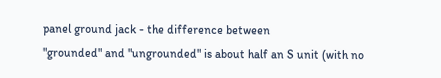panel ground jack - the difference between
"grounded" and "ungrounded" is about half an S unit (with no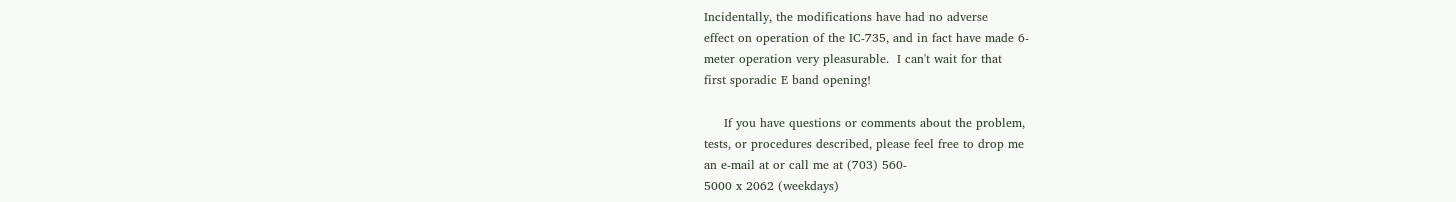Incidentally, the modifications have had no adverse
effect on operation of the IC-735, and in fact have made 6-
meter operation very pleasurable.  I can't wait for that
first sporadic E band opening!

     If you have questions or comments about the problem,
tests, or procedures described, please feel free to drop me
an e-mail at or call me at (703) 560-
5000 x 2062 (weekdays)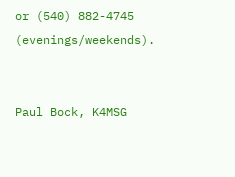or (540) 882-4745 (evenings/weekends).


Paul Bock, K4MSG